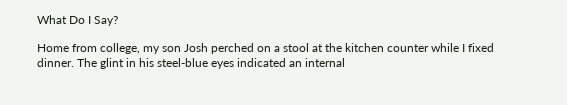What Do I Say?

Home from college, my son Josh perched on a stool at the kitchen counter while I fixed dinner. The glint in his steel-blue eyes indicated an internal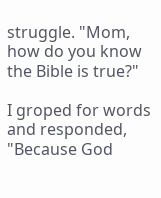struggle. "Mom, how do you know the Bible is true?"

I groped for words and responded, "Because God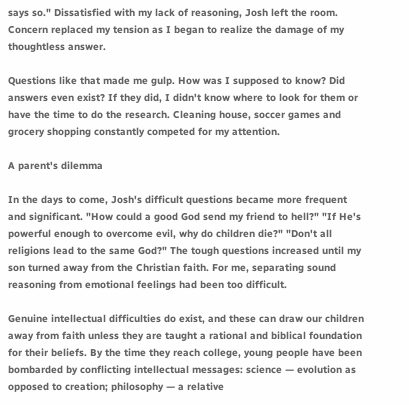says so." Dissatisfied with my lack of reasoning, Josh left the room. Concern replaced my tension as I began to realize the damage of my thoughtless answer.

Questions like that made me gulp. How was I supposed to know? Did answers even exist? If they did, I didn't know where to look for them or have the time to do the research. Cleaning house, soccer games and grocery shopping constantly competed for my attention.

A parent's dilemma

In the days to come, Josh's difficult questions became more frequent and significant. "How could a good God send my friend to hell?" "If He's powerful enough to overcome evil, why do children die?" "Don't all religions lead to the same God?" The tough questions increased until my son turned away from the Christian faith. For me, separating sound reasoning from emotional feelings had been too difficult.

Genuine intellectual difficulties do exist, and these can draw our children away from faith unless they are taught a rational and biblical foundation for their beliefs. By the time they reach college, young people have been bombarded by conflicting intellectual messages: science — evolution as opposed to creation; philosophy — a relative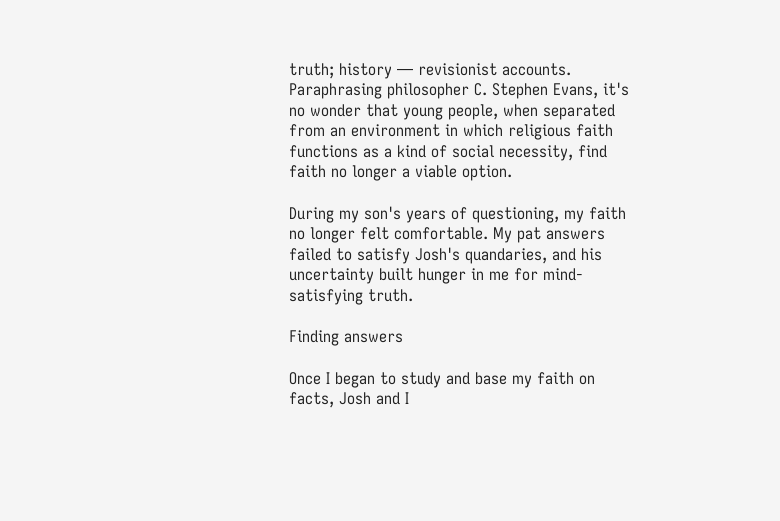truth; history — revisionist accounts. Paraphrasing philosopher C. Stephen Evans, it's no wonder that young people, when separated from an environment in which religious faith functions as a kind of social necessity, find faith no longer a viable option.

During my son's years of questioning, my faith no longer felt comfortable. My pat answers failed to satisfy Josh's quandaries, and his uncertainty built hunger in me for mind-satisfying truth.

Finding answers

Once I began to study and base my faith on facts, Josh and I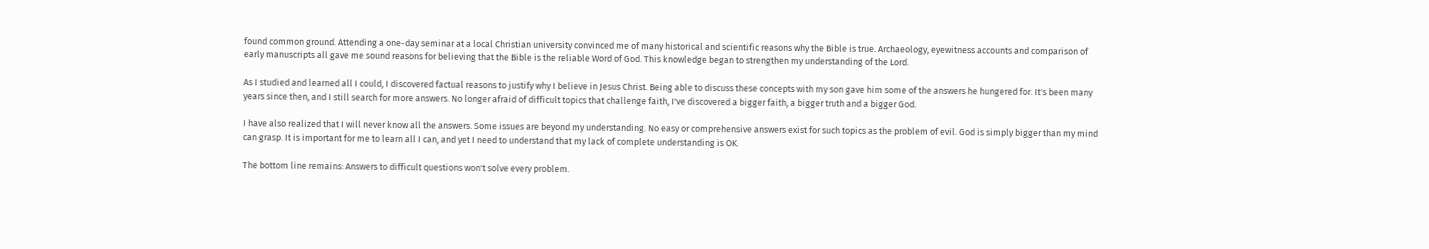found common ground. Attending a one-day seminar at a local Christian university convinced me of many historical and scientific reasons why the Bible is true. Archaeology, eyewitness accounts and comparison of early manuscripts all gave me sound reasons for believing that the Bible is the reliable Word of God. This knowledge began to strengthen my understanding of the Lord.

As I studied and learned all I could, I discovered factual reasons to justify why I believe in Jesus Christ. Being able to discuss these concepts with my son gave him some of the answers he hungered for. It's been many years since then, and I still search for more answers. No longer afraid of difficult topics that challenge faith, I've discovered a bigger faith, a bigger truth and a bigger God.

I have also realized that I will never know all the answers. Some issues are beyond my understanding. No easy or comprehensive answers exist for such topics as the problem of evil. God is simply bigger than my mind can grasp. It is important for me to learn all I can, and yet I need to understand that my lack of complete understanding is OK.

The bottom line remains: Answers to difficult questions won't solve every problem.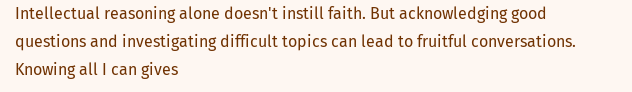Intellectual reasoning alone doesn't instill faith. But acknowledging good questions and investigating difficult topics can lead to fruitful conversations. Knowing all I can gives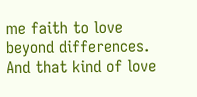me faith to love beyond differences. And that kind of love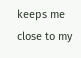keeps me close to my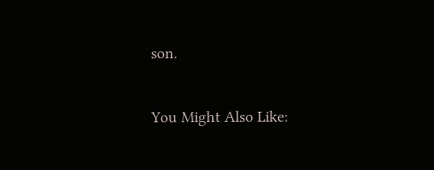son.

You Might Also Like: